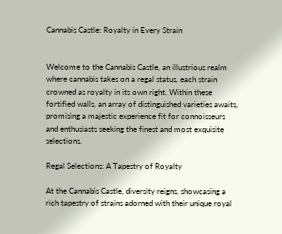Cannabis Castle: Royalty in Every Strain


Welcome to the Cannabis Castle, an illustrious realm where cannabis takes on a regal status, each strain crowned as royalty in its own right. Within these fortified walls, an array of distinguished varieties awaits, promising a majestic experience fit for connoisseurs and enthusiasts seeking the finest and most exquisite selections.

Regal Selections: A Tapestry of Royalty

At the Cannabis Castle, diversity reigns, showcasing a rich tapestry of strains adorned with their unique royal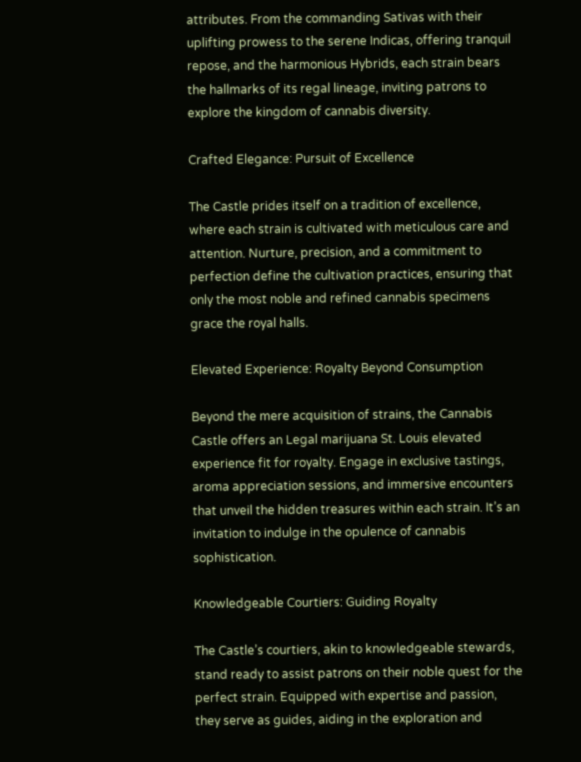attributes. From the commanding Sativas with their uplifting prowess to the serene Indicas, offering tranquil repose, and the harmonious Hybrids, each strain bears the hallmarks of its regal lineage, inviting patrons to explore the kingdom of cannabis diversity.

Crafted Elegance: Pursuit of Excellence

The Castle prides itself on a tradition of excellence, where each strain is cultivated with meticulous care and attention. Nurture, precision, and a commitment to perfection define the cultivation practices, ensuring that only the most noble and refined cannabis specimens grace the royal halls.

Elevated Experience: Royalty Beyond Consumption

Beyond the mere acquisition of strains, the Cannabis Castle offers an Legal marijuana St. Louis elevated experience fit for royalty. Engage in exclusive tastings, aroma appreciation sessions, and immersive encounters that unveil the hidden treasures within each strain. It’s an invitation to indulge in the opulence of cannabis sophistication.

Knowledgeable Courtiers: Guiding Royalty

The Castle’s courtiers, akin to knowledgeable stewards, stand ready to assist patrons on their noble quest for the perfect strain. Equipped with expertise and passion, they serve as guides, aiding in the exploration and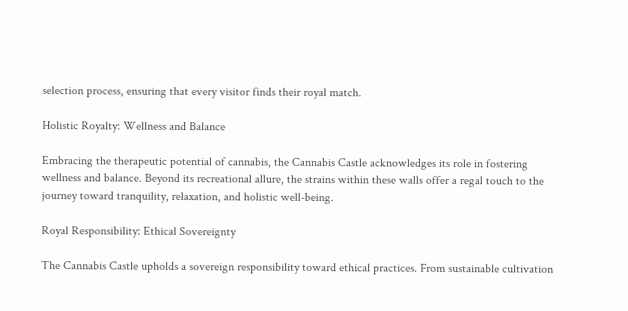selection process, ensuring that every visitor finds their royal match.

Holistic Royalty: Wellness and Balance

Embracing the therapeutic potential of cannabis, the Cannabis Castle acknowledges its role in fostering wellness and balance. Beyond its recreational allure, the strains within these walls offer a regal touch to the journey toward tranquility, relaxation, and holistic well-being.

Royal Responsibility: Ethical Sovereignty

The Cannabis Castle upholds a sovereign responsibility toward ethical practices. From sustainable cultivation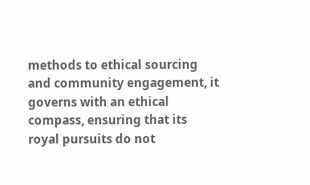methods to ethical sourcing and community engagement, it governs with an ethical compass, ensuring that its royal pursuits do not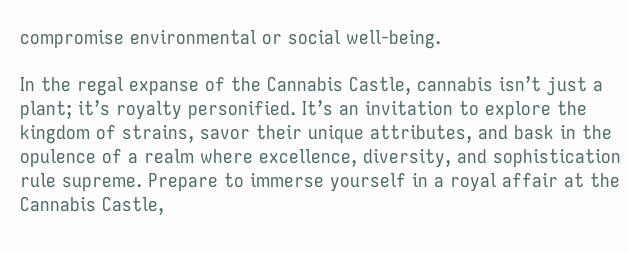compromise environmental or social well-being.

In the regal expanse of the Cannabis Castle, cannabis isn’t just a plant; it’s royalty personified. It’s an invitation to explore the kingdom of strains, savor their unique attributes, and bask in the opulence of a realm where excellence, diversity, and sophistication rule supreme. Prepare to immerse yourself in a royal affair at the Cannabis Castle,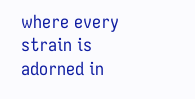where every strain is adorned in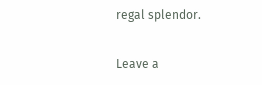regal splendor.

Leave a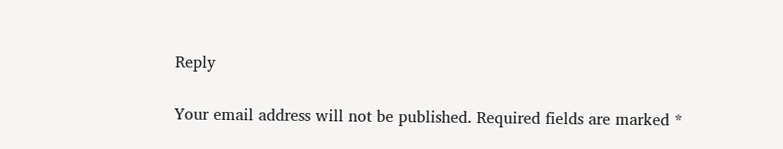Reply

Your email address will not be published. Required fields are marked *